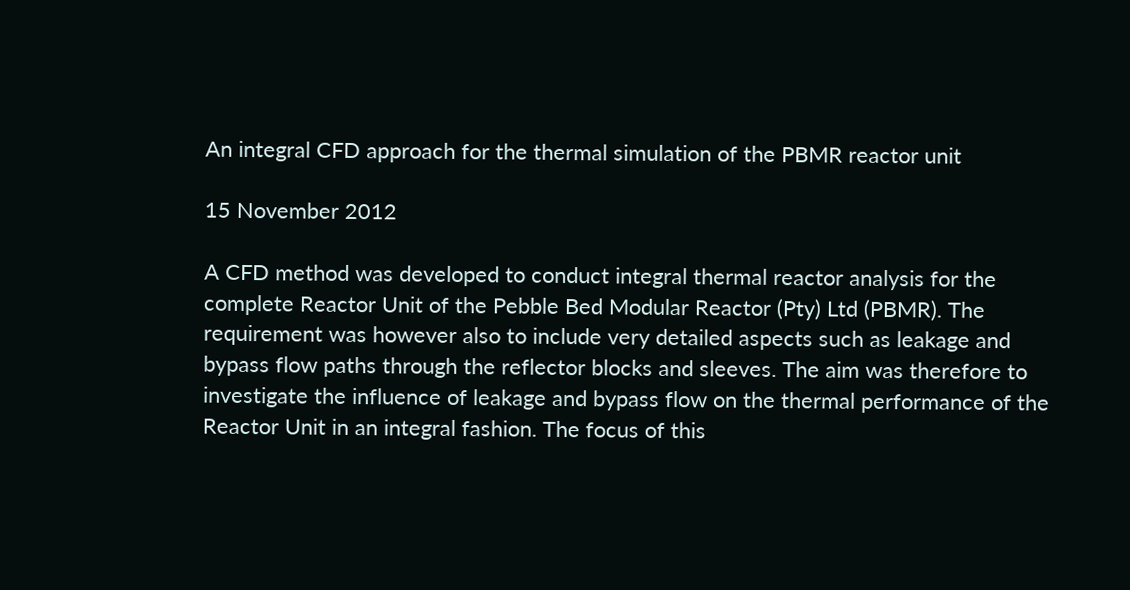An integral CFD approach for the thermal simulation of the PBMR reactor unit

15 November 2012

A CFD method was developed to conduct integral thermal reactor analysis for the complete Reactor Unit of the Pebble Bed Modular Reactor (Pty) Ltd (PBMR). The requirement was however also to include very detailed aspects such as leakage and bypass flow paths through the reflector blocks and sleeves. The aim was therefore to investigate the influence of leakage and bypass flow on the thermal performance of the Reactor Unit in an integral fashion. The focus of this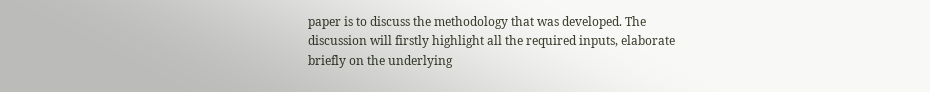paper is to discuss the methodology that was developed. The discussion will firstly highlight all the required inputs, elaborate briefly on the underlying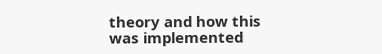theory and how this was implemented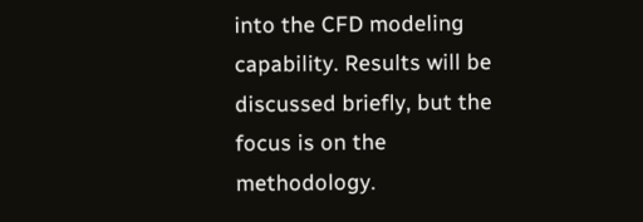into the CFD modeling capability. Results will be discussed briefly, but the focus is on the methodology.